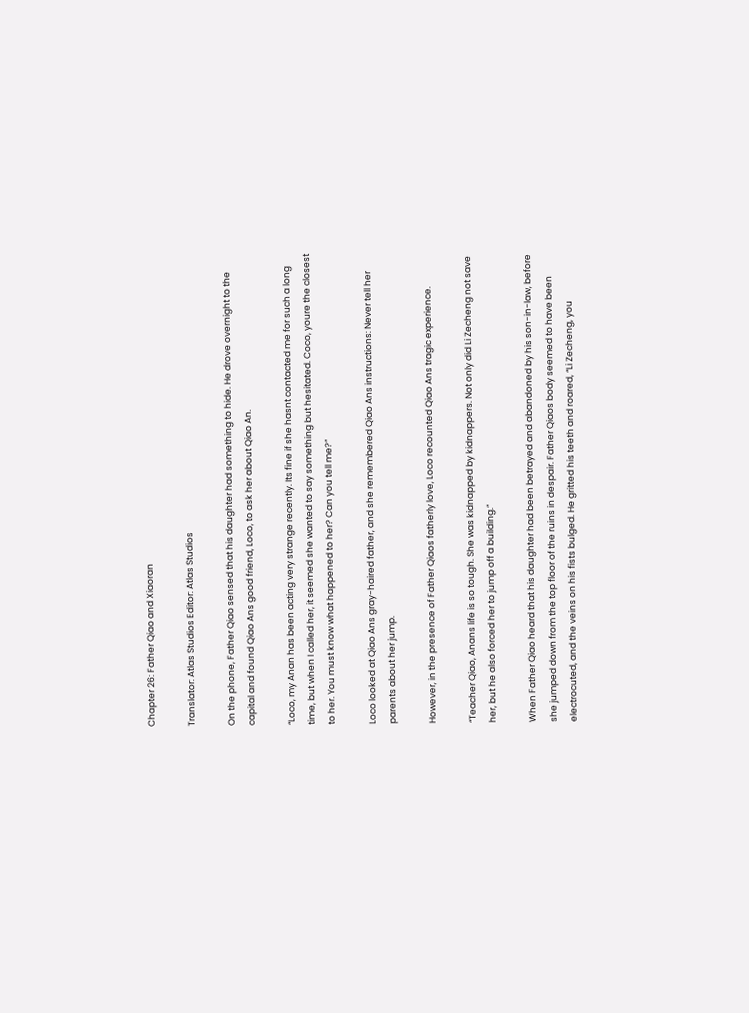Chapter 26: Father Qiao and Xiaoran

Translator: Atlas Studios Editor: Atlas Studios

On the phone, Father Qiao sensed that his daughter had something to hide. He drove overnight to the capital and found Qiao Ans good friend, Loco, to ask her about Qiao An.

“Loco, my Anan has been acting very strange recently. Its fine if she hasnt contacted me for such a long time, but when I called her, it seemed she wanted to say something but hesitated. Coco, youre the closest to her. You must know what happened to her? Can you tell me?”

Loco looked at Qiao Ans gray-haired father, and she remembered Qiao Ans instructions: Never tell her parents about her jump.

However, in the presence of Father Qiaos fatherly love, Loco recounted Qiao Ans tragic experience.

“Teacher Qiao, Anans life is so tough. She was kidnapped by kidnappers. Not only did Li Zecheng not save her, but he also forced her to jump off a building.”

When Father Qiao heard that his daughter had been betrayed and abandoned by his son-in-law, before she jumped down from the top floor of the ruins in despair. Father Qiaos body seemed to have been electrocuted, and the veins on his fists bulged. He gritted his teeth and roared, “Li Zecheng, you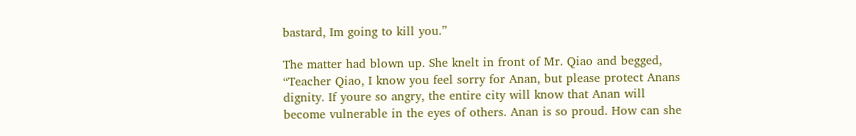bastard, Im going to kill you.”

The matter had blown up. She knelt in front of Mr. Qiao and begged, “Teacher Qiao, I know you feel sorry for Anan, but please protect Anans dignity. If youre so angry, the entire city will know that Anan will become vulnerable in the eyes of others. Anan is so proud. How can she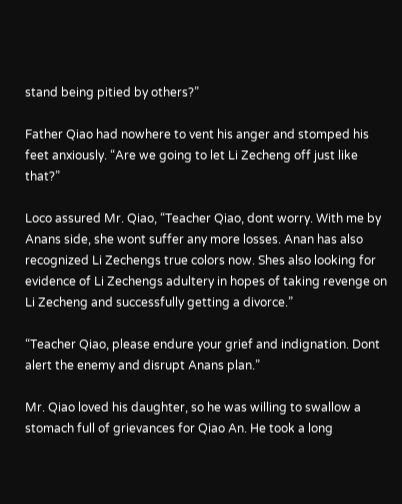stand being pitied by others?”

Father Qiao had nowhere to vent his anger and stomped his feet anxiously. “Are we going to let Li Zecheng off just like that?”

Loco assured Mr. Qiao, “Teacher Qiao, dont worry. With me by Anans side, she wont suffer any more losses. Anan has also recognized Li Zechengs true colors now. Shes also looking for evidence of Li Zechengs adultery in hopes of taking revenge on Li Zecheng and successfully getting a divorce.”

“Teacher Qiao, please endure your grief and indignation. Dont alert the enemy and disrupt Anans plan.”

Mr. Qiao loved his daughter, so he was willing to swallow a stomach full of grievances for Qiao An. He took a long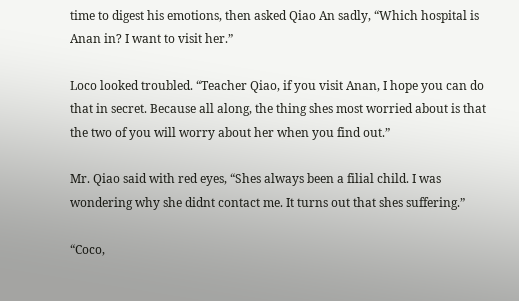time to digest his emotions, then asked Qiao An sadly, “Which hospital is Anan in? I want to visit her.”

Loco looked troubled. “Teacher Qiao, if you visit Anan, I hope you can do that in secret. Because all along, the thing shes most worried about is that the two of you will worry about her when you find out.”

Mr. Qiao said with red eyes, “Shes always been a filial child. I was wondering why she didnt contact me. It turns out that shes suffering.”

“Coco,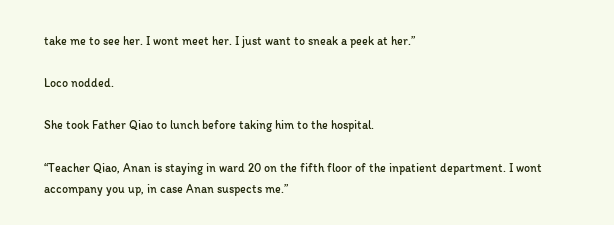take me to see her. I wont meet her. I just want to sneak a peek at her.”

Loco nodded.

She took Father Qiao to lunch before taking him to the hospital.

“Teacher Qiao, Anan is staying in ward 20 on the fifth floor of the inpatient department. I wont accompany you up, in case Anan suspects me.”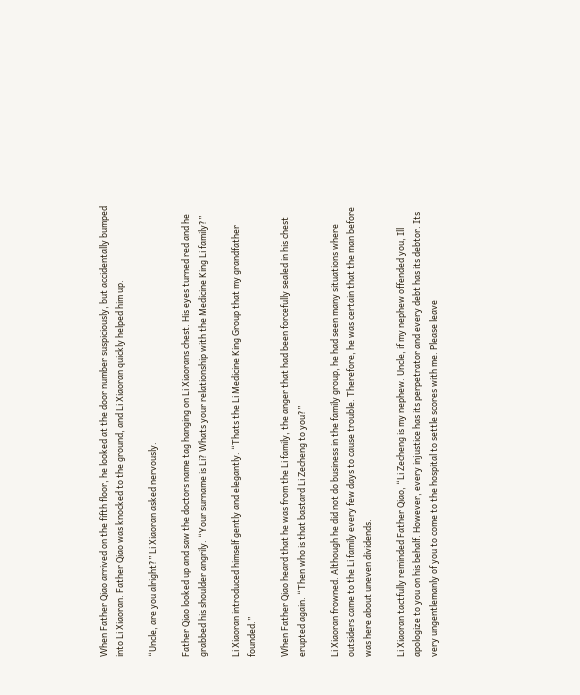When Father Qiao arrived on the fifth floor, he looked at the door number suspiciously, but accidentally bumped into Li Xiaoran. Father Qiao was knocked to the ground, and Li Xiaoran quickly helped him up.

“Uncle, are you alright?” Li Xiaoran asked nervously.

Father Qiao looked up and saw the doctors name tag hanging on Li Xiaorans chest. His eyes turned red and he grabbed his shoulder angrily. “Your surname is Li? Whats your relationship with the Medicine King Li family?”

Li Xiaoran introduced himself gently and elegantly. “Thats the Li Medicine King Group that my grandfather founded.”

When Father Qiao heard that he was from the Li family, the anger that had been forcefully sealed in his chest erupted again. “Then who is that bastard Li Zecheng to you?”

Li Xiaoran frowned. Although he did not do business in the family group, he had seen many situations where outsiders came to the Li family every few days to cause trouble. Therefore, he was certain that the man before was here about uneven dividends.

Li Xiaoran tactfully reminded Father Qiao, “Li Zecheng is my nephew. Uncle, if my nephew offended you, Ill apologize to you on his behalf. However, every injustice has its perpetrator and every debt has its debtor. Its very ungentlemanly of you to come to the hospital to settle scores with me. Please leave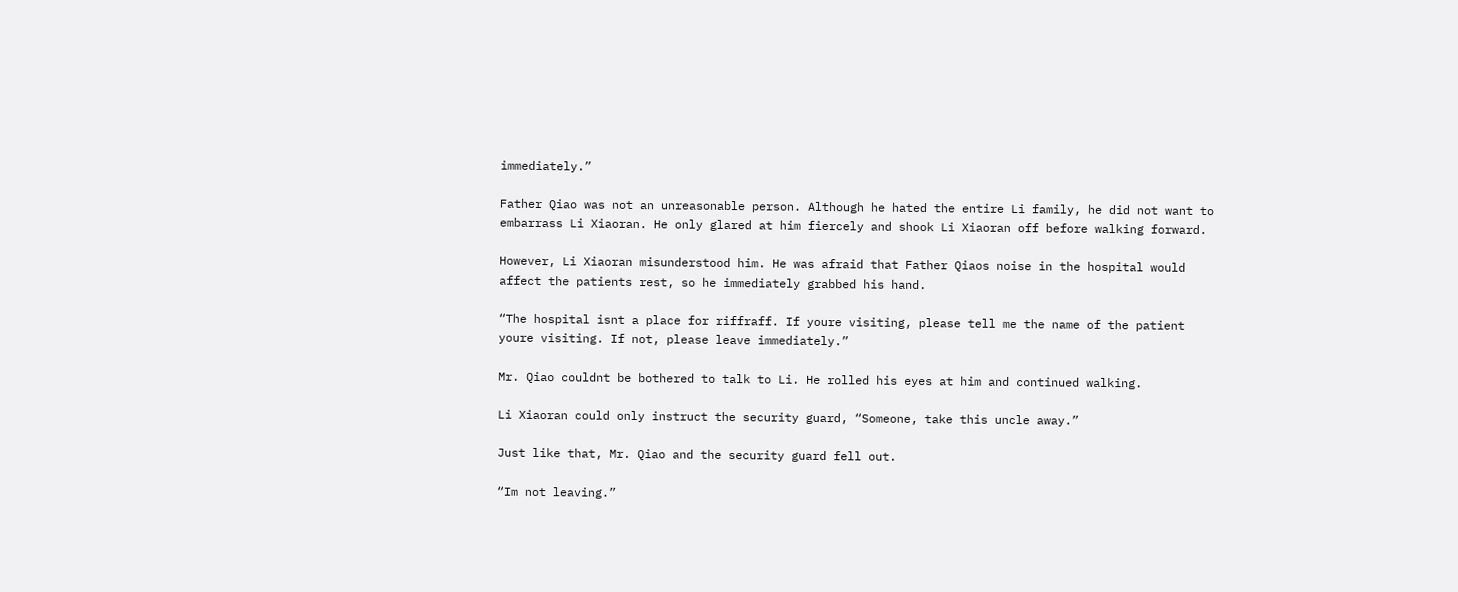immediately.”

Father Qiao was not an unreasonable person. Although he hated the entire Li family, he did not want to embarrass Li Xiaoran. He only glared at him fiercely and shook Li Xiaoran off before walking forward.

However, Li Xiaoran misunderstood him. He was afraid that Father Qiaos noise in the hospital would affect the patients rest, so he immediately grabbed his hand.

“The hospital isnt a place for riffraff. If youre visiting, please tell me the name of the patient youre visiting. If not, please leave immediately.”

Mr. Qiao couldnt be bothered to talk to Li. He rolled his eyes at him and continued walking.

Li Xiaoran could only instruct the security guard, “Someone, take this uncle away.”

Just like that, Mr. Qiao and the security guard fell out.

“Im not leaving.”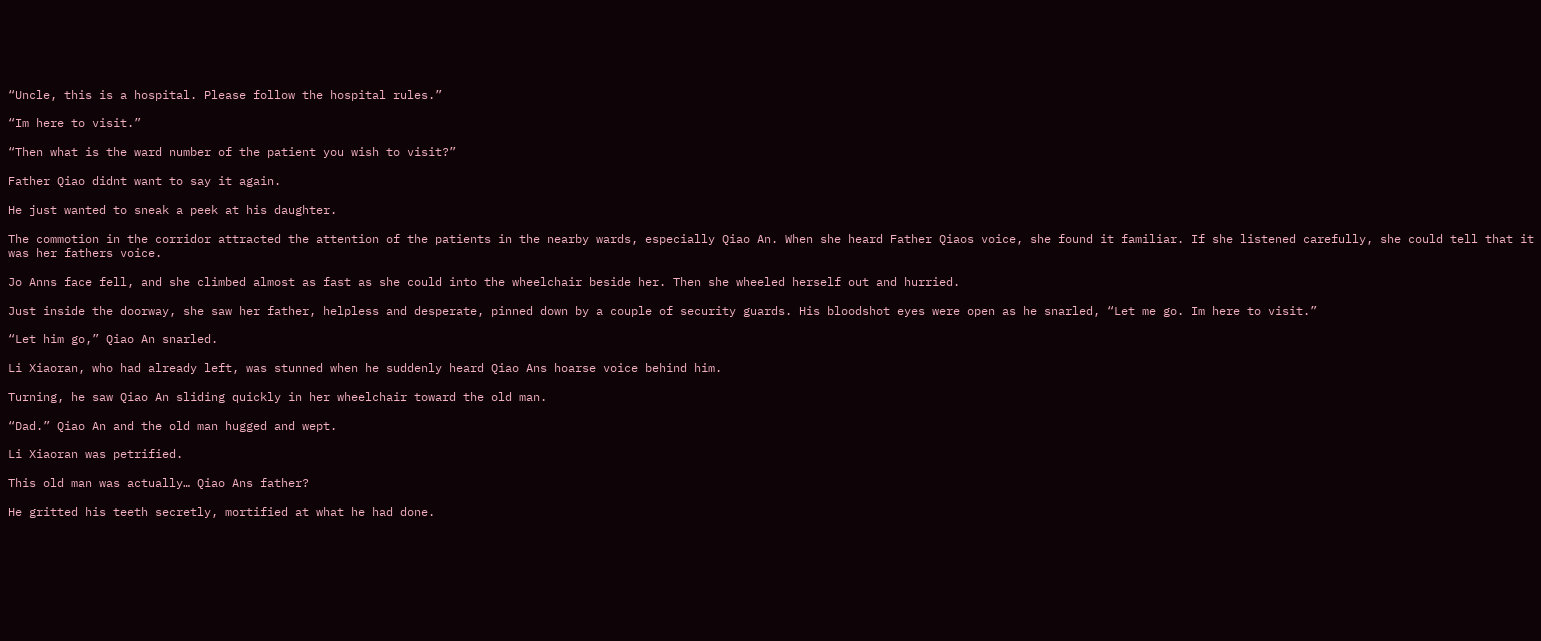“Uncle, this is a hospital. Please follow the hospital rules.”

“Im here to visit.”

“Then what is the ward number of the patient you wish to visit?”

Father Qiao didnt want to say it again.

He just wanted to sneak a peek at his daughter.

The commotion in the corridor attracted the attention of the patients in the nearby wards, especially Qiao An. When she heard Father Qiaos voice, she found it familiar. If she listened carefully, she could tell that it was her fathers voice.

Jo Anns face fell, and she climbed almost as fast as she could into the wheelchair beside her. Then she wheeled herself out and hurried.

Just inside the doorway, she saw her father, helpless and desperate, pinned down by a couple of security guards. His bloodshot eyes were open as he snarled, “Let me go. Im here to visit.”

“Let him go,” Qiao An snarled.

Li Xiaoran, who had already left, was stunned when he suddenly heard Qiao Ans hoarse voice behind him.

Turning, he saw Qiao An sliding quickly in her wheelchair toward the old man.

“Dad.” Qiao An and the old man hugged and wept.

Li Xiaoran was petrified.

This old man was actually… Qiao Ans father?

He gritted his teeth secretly, mortified at what he had done.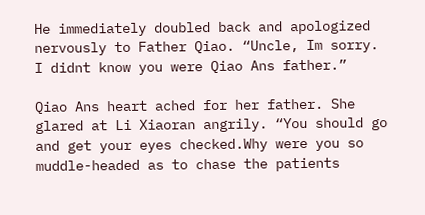He immediately doubled back and apologized nervously to Father Qiao. “Uncle, Im sorry. I didnt know you were Qiao Ans father.”

Qiao Ans heart ached for her father. She glared at Li Xiaoran angrily. “You should go and get your eyes checked.Why were you so muddle-headed as to chase the patients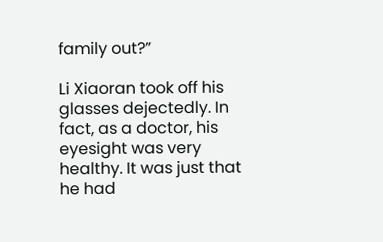family out?”

Li Xiaoran took off his glasses dejectedly. In fact, as a doctor, his eyesight was very healthy. It was just that he had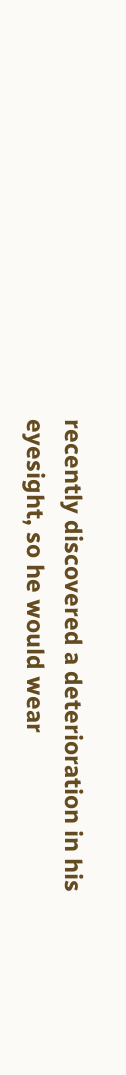recently discovered a deterioration in his eyesight, so he would wear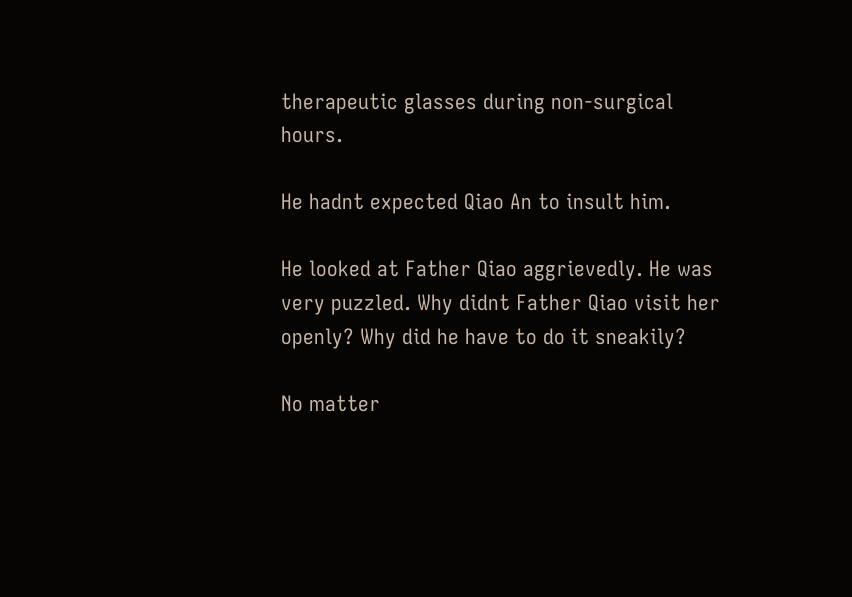therapeutic glasses during non-surgical hours.

He hadnt expected Qiao An to insult him.

He looked at Father Qiao aggrievedly. He was very puzzled. Why didnt Father Qiao visit her openly? Why did he have to do it sneakily?

No matter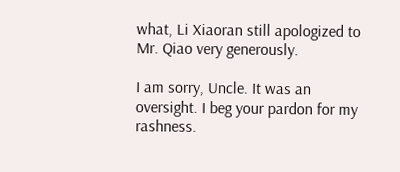what, Li Xiaoran still apologized to Mr. Qiao very generously.

I am sorry, Uncle. It was an oversight. I beg your pardon for my rashness.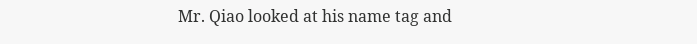Mr. Qiao looked at his name tag and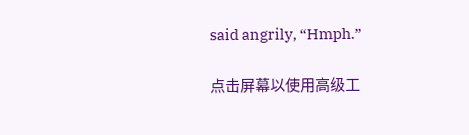said angrily, “Hmph.”

点击屏幕以使用高级工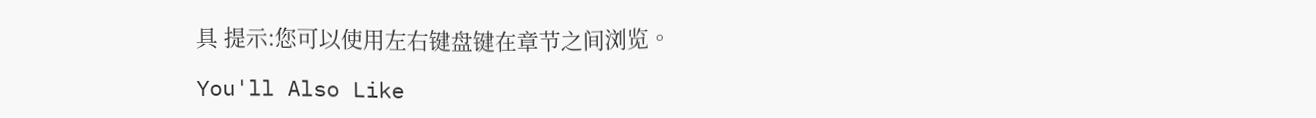具 提示:您可以使用左右键盘键在章节之间浏览。

You'll Also Like